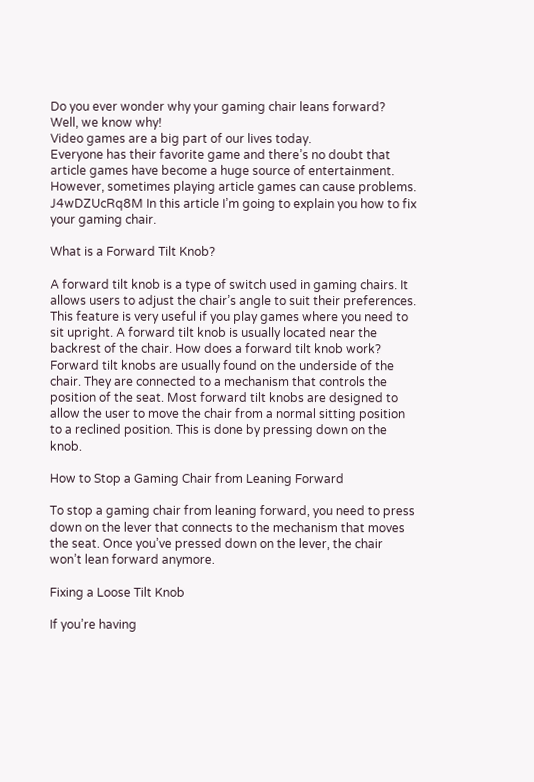Do you ever wonder why your gaming chair leans forward?
Well, we know why!
Video games are a big part of our lives today.
Everyone has their favorite game and there’s no doubt that article games have become a huge source of entertainment.
However, sometimes playing article games can cause problems.
J4wDZUcRq8M In this article I’m going to explain you how to fix your gaming chair.

What is a Forward Tilt Knob?

A forward tilt knob is a type of switch used in gaming chairs. It allows users to adjust the chair’s angle to suit their preferences. This feature is very useful if you play games where you need to sit upright. A forward tilt knob is usually located near the backrest of the chair. How does a forward tilt knob work? Forward tilt knobs are usually found on the underside of the chair. They are connected to a mechanism that controls the position of the seat. Most forward tilt knobs are designed to allow the user to move the chair from a normal sitting position to a reclined position. This is done by pressing down on the knob.

How to Stop a Gaming Chair from Leaning Forward

To stop a gaming chair from leaning forward, you need to press down on the lever that connects to the mechanism that moves the seat. Once you’ve pressed down on the lever, the chair won’t lean forward anymore.

Fixing a Loose Tilt Knob

If you’re having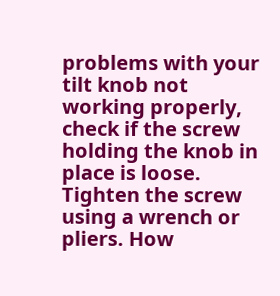problems with your tilt knob not working properly, check if the screw holding the knob in place is loose. Tighten the screw using a wrench or pliers. How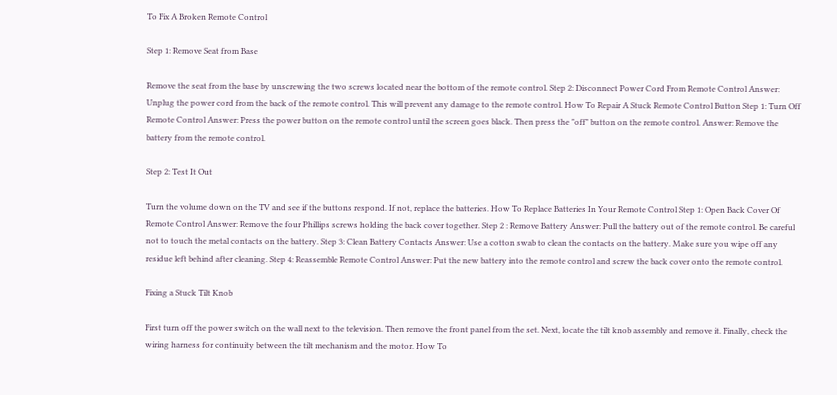To Fix A Broken Remote Control

Step 1: Remove Seat from Base

Remove the seat from the base by unscrewing the two screws located near the bottom of the remote control. Step 2: Disconnect Power Cord From Remote Control Answer: Unplug the power cord from the back of the remote control. This will prevent any damage to the remote control. How To Repair A Stuck Remote Control Button Step 1: Turn Off Remote Control Answer: Press the power button on the remote control until the screen goes black. Then press the "off" button on the remote control. Answer: Remove the battery from the remote control.

Step 2: Test It Out

Turn the volume down on the TV and see if the buttons respond. If not, replace the batteries. How To Replace Batteries In Your Remote Control Step 1: Open Back Cover Of Remote Control Answer: Remove the four Phillips screws holding the back cover together. Step 2 : Remove Battery Answer: Pull the battery out of the remote control. Be careful not to touch the metal contacts on the battery. Step 3: Clean Battery Contacts Answer: Use a cotton swab to clean the contacts on the battery. Make sure you wipe off any residue left behind after cleaning. Step 4: Reassemble Remote Control Answer: Put the new battery into the remote control and screw the back cover onto the remote control.

Fixing a Stuck Tilt Knob

First turn off the power switch on the wall next to the television. Then remove the front panel from the set. Next, locate the tilt knob assembly and remove it. Finally, check the wiring harness for continuity between the tilt mechanism and the motor. How To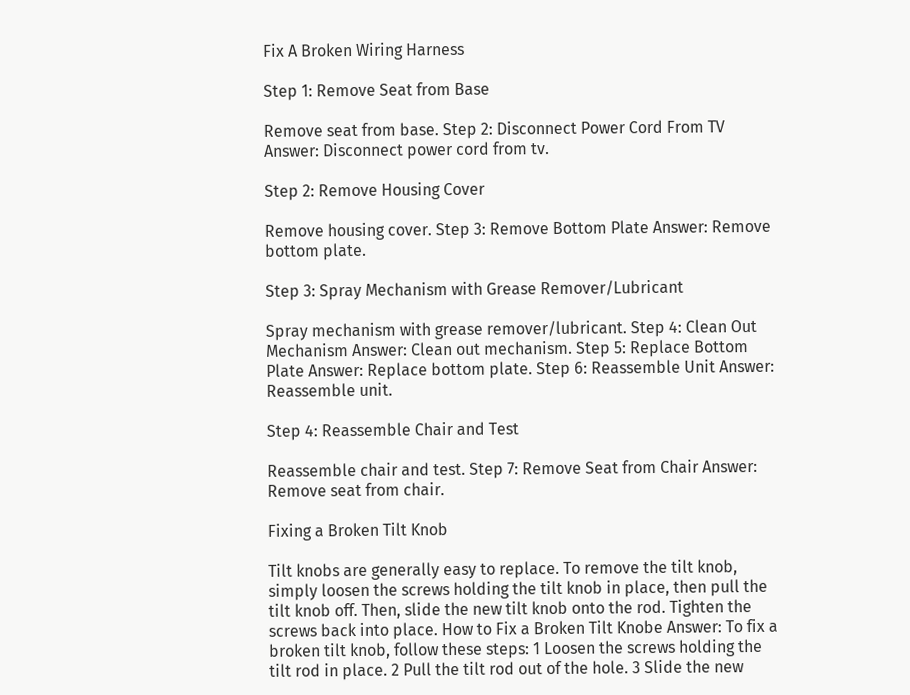Fix A Broken Wiring Harness

Step 1: Remove Seat from Base

Remove seat from base. Step 2: Disconnect Power Cord From TV Answer: Disconnect power cord from tv.

Step 2: Remove Housing Cover

Remove housing cover. Step 3: Remove Bottom Plate Answer: Remove bottom plate.

Step 3: Spray Mechanism with Grease Remover/Lubricant

Spray mechanism with grease remover/lubricant. Step 4: Clean Out Mechanism Answer: Clean out mechanism. Step 5: Replace Bottom Plate Answer: Replace bottom plate. Step 6: Reassemble Unit Answer: Reassemble unit.

Step 4: Reassemble Chair and Test

Reassemble chair and test. Step 7: Remove Seat from Chair Answer: Remove seat from chair.

Fixing a Broken Tilt Knob

Tilt knobs are generally easy to replace. To remove the tilt knob, simply loosen the screws holding the tilt knob in place, then pull the tilt knob off. Then, slide the new tilt knob onto the rod. Tighten the screws back into place. How to Fix a Broken Tilt Knobe Answer: To fix a broken tilt knob, follow these steps: 1 Loosen the screws holding the tilt rod in place. 2 Pull the tilt rod out of the hole. 3 Slide the new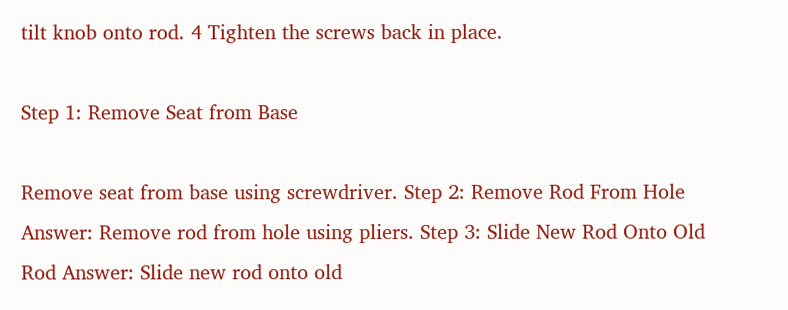tilt knob onto rod. 4 Tighten the screws back in place.

Step 1: Remove Seat from Base

Remove seat from base using screwdriver. Step 2: Remove Rod From Hole Answer: Remove rod from hole using pliers. Step 3: Slide New Rod Onto Old Rod Answer: Slide new rod onto old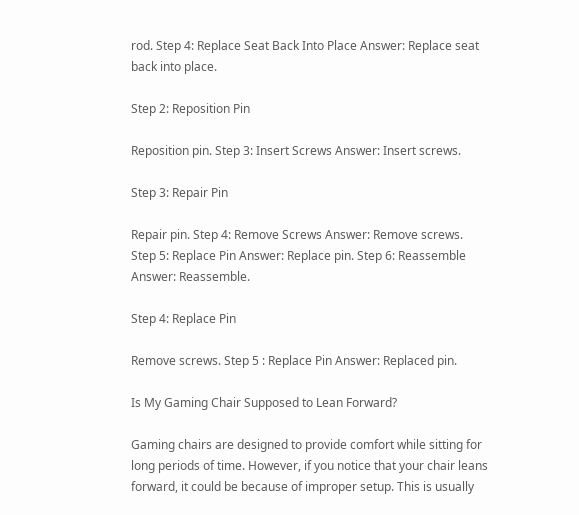rod. Step 4: Replace Seat Back Into Place Answer: Replace seat back into place.

Step 2: Reposition Pin

Reposition pin. Step 3: Insert Screws Answer: Insert screws.

Step 3: Repair Pin

Repair pin. Step 4: Remove Screws Answer: Remove screws. Step 5: Replace Pin Answer: Replace pin. Step 6: Reassemble Answer: Reassemble.

Step 4: Replace Pin

Remove screws. Step 5 : Replace Pin Answer: Replaced pin.

Is My Gaming Chair Supposed to Lean Forward?

Gaming chairs are designed to provide comfort while sitting for long periods of time. However, if you notice that your chair leans forward, it could be because of improper setup. This is usually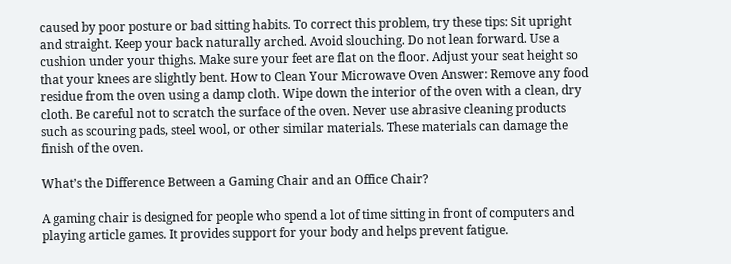caused by poor posture or bad sitting habits. To correct this problem, try these tips: Sit upright and straight. Keep your back naturally arched. Avoid slouching. Do not lean forward. Use a cushion under your thighs. Make sure your feet are flat on the floor. Adjust your seat height so that your knees are slightly bent. How to Clean Your Microwave Oven Answer: Remove any food residue from the oven using a damp cloth. Wipe down the interior of the oven with a clean, dry cloth. Be careful not to scratch the surface of the oven. Never use abrasive cleaning products such as scouring pads, steel wool, or other similar materials. These materials can damage the finish of the oven.

What’s the Difference Between a Gaming Chair and an Office Chair?

A gaming chair is designed for people who spend a lot of time sitting in front of computers and playing article games. It provides support for your body and helps prevent fatigue.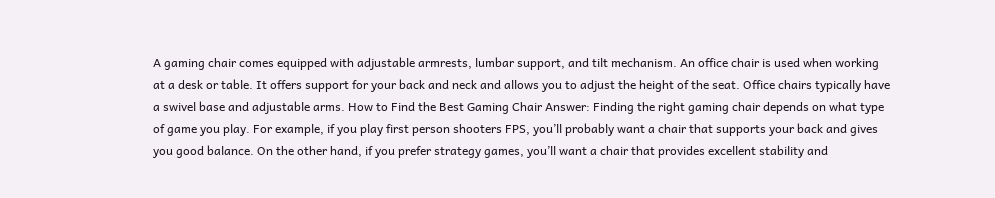A gaming chair comes equipped with adjustable armrests, lumbar support, and tilt mechanism. An office chair is used when working at a desk or table. It offers support for your back and neck and allows you to adjust the height of the seat. Office chairs typically have a swivel base and adjustable arms. How to Find the Best Gaming Chair Answer: Finding the right gaming chair depends on what type of game you play. For example, if you play first person shooters FPS, you’ll probably want a chair that supports your back and gives you good balance. On the other hand, if you prefer strategy games, you’ll want a chair that provides excellent stability and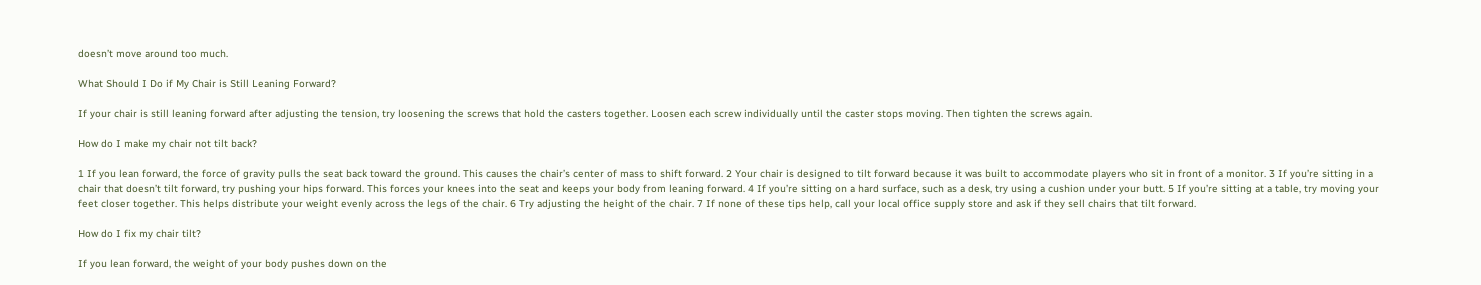doesn’t move around too much.

What Should I Do if My Chair is Still Leaning Forward?

If your chair is still leaning forward after adjusting the tension, try loosening the screws that hold the casters together. Loosen each screw individually until the caster stops moving. Then tighten the screws again.

How do I make my chair not tilt back?

1 If you lean forward, the force of gravity pulls the seat back toward the ground. This causes the chair’s center of mass to shift forward. 2 Your chair is designed to tilt forward because it was built to accommodate players who sit in front of a monitor. 3 If you’re sitting in a chair that doesn’t tilt forward, try pushing your hips forward. This forces your knees into the seat and keeps your body from leaning forward. 4 If you’re sitting on a hard surface, such as a desk, try using a cushion under your butt. 5 If you’re sitting at a table, try moving your feet closer together. This helps distribute your weight evenly across the legs of the chair. 6 Try adjusting the height of the chair. 7 If none of these tips help, call your local office supply store and ask if they sell chairs that tilt forward.

How do I fix my chair tilt?

If you lean forward, the weight of your body pushes down on the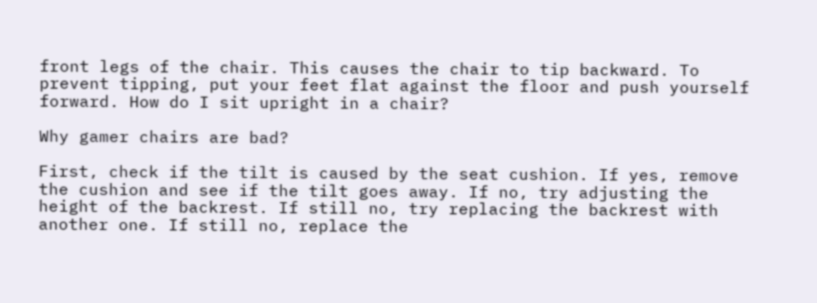front legs of the chair. This causes the chair to tip backward. To prevent tipping, put your feet flat against the floor and push yourself forward. How do I sit upright in a chair?

Why gamer chairs are bad?

First, check if the tilt is caused by the seat cushion. If yes, remove the cushion and see if the tilt goes away. If no, try adjusting the height of the backrest. If still no, try replacing the backrest with another one. If still no, replace the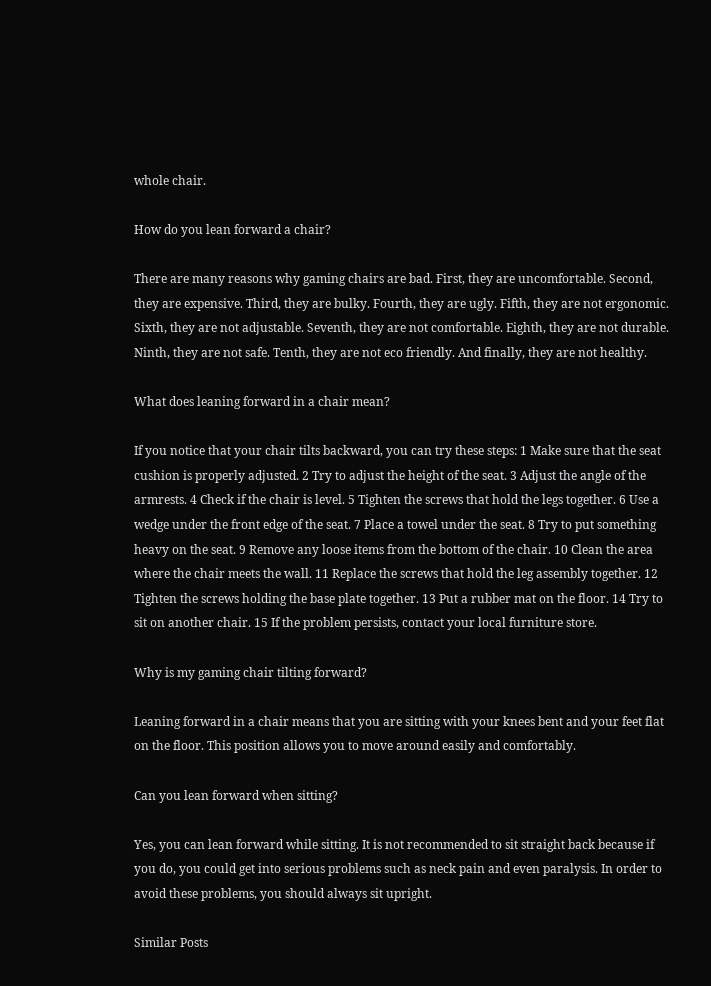whole chair.

How do you lean forward a chair?

There are many reasons why gaming chairs are bad. First, they are uncomfortable. Second, they are expensive. Third, they are bulky. Fourth, they are ugly. Fifth, they are not ergonomic. Sixth, they are not adjustable. Seventh, they are not comfortable. Eighth, they are not durable. Ninth, they are not safe. Tenth, they are not eco friendly. And finally, they are not healthy.

What does leaning forward in a chair mean?

If you notice that your chair tilts backward, you can try these steps: 1 Make sure that the seat cushion is properly adjusted. 2 Try to adjust the height of the seat. 3 Adjust the angle of the armrests. 4 Check if the chair is level. 5 Tighten the screws that hold the legs together. 6 Use a wedge under the front edge of the seat. 7 Place a towel under the seat. 8 Try to put something heavy on the seat. 9 Remove any loose items from the bottom of the chair. 10 Clean the area where the chair meets the wall. 11 Replace the screws that hold the leg assembly together. 12 Tighten the screws holding the base plate together. 13 Put a rubber mat on the floor. 14 Try to sit on another chair. 15 If the problem persists, contact your local furniture store.

Why is my gaming chair tilting forward?

Leaning forward in a chair means that you are sitting with your knees bent and your feet flat on the floor. This position allows you to move around easily and comfortably.

Can you lean forward when sitting?

Yes, you can lean forward while sitting. It is not recommended to sit straight back because if you do, you could get into serious problems such as neck pain and even paralysis. In order to avoid these problems, you should always sit upright.

Similar Posts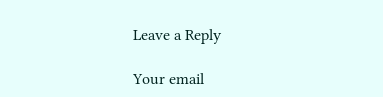Leave a Reply

Your email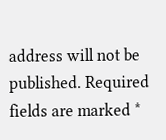address will not be published. Required fields are marked *